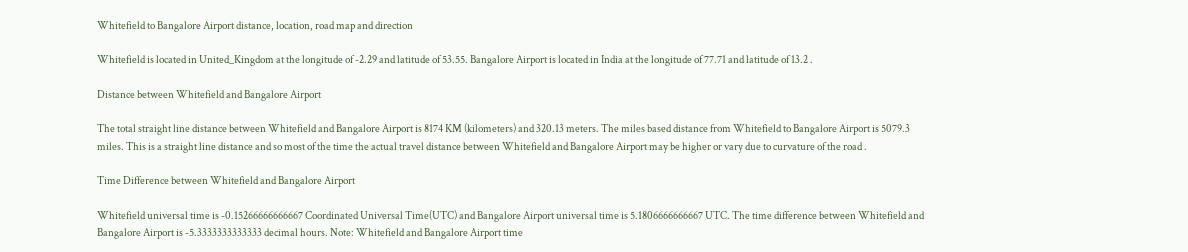Whitefield to Bangalore Airport distance, location, road map and direction

Whitefield is located in United_Kingdom at the longitude of -2.29 and latitude of 53.55. Bangalore Airport is located in India at the longitude of 77.71 and latitude of 13.2 .

Distance between Whitefield and Bangalore Airport

The total straight line distance between Whitefield and Bangalore Airport is 8174 KM (kilometers) and 320.13 meters. The miles based distance from Whitefield to Bangalore Airport is 5079.3 miles. This is a straight line distance and so most of the time the actual travel distance between Whitefield and Bangalore Airport may be higher or vary due to curvature of the road .

Time Difference between Whitefield and Bangalore Airport

Whitefield universal time is -0.15266666666667 Coordinated Universal Time(UTC) and Bangalore Airport universal time is 5.1806666666667 UTC. The time difference between Whitefield and Bangalore Airport is -5.3333333333333 decimal hours. Note: Whitefield and Bangalore Airport time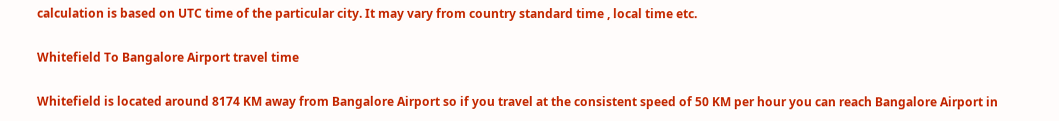calculation is based on UTC time of the particular city. It may vary from country standard time , local time etc.

Whitefield To Bangalore Airport travel time

Whitefield is located around 8174 KM away from Bangalore Airport so if you travel at the consistent speed of 50 KM per hour you can reach Bangalore Airport in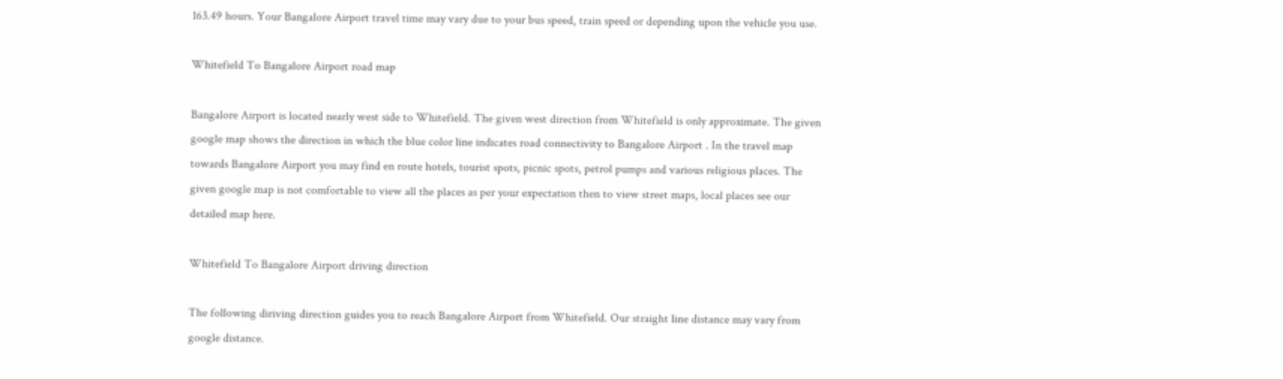163.49 hours. Your Bangalore Airport travel time may vary due to your bus speed, train speed or depending upon the vehicle you use.

Whitefield To Bangalore Airport road map

Bangalore Airport is located nearly west side to Whitefield. The given west direction from Whitefield is only approximate. The given google map shows the direction in which the blue color line indicates road connectivity to Bangalore Airport . In the travel map towards Bangalore Airport you may find en route hotels, tourist spots, picnic spots, petrol pumps and various religious places. The given google map is not comfortable to view all the places as per your expectation then to view street maps, local places see our detailed map here.

Whitefield To Bangalore Airport driving direction

The following diriving direction guides you to reach Bangalore Airport from Whitefield. Our straight line distance may vary from google distance.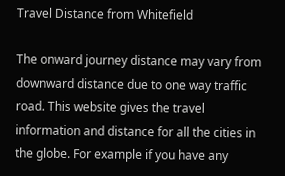Travel Distance from Whitefield

The onward journey distance may vary from downward distance due to one way traffic road. This website gives the travel information and distance for all the cities in the globe. For example if you have any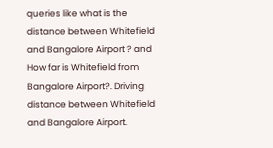queries like what is the distance between Whitefield and Bangalore Airport ? and How far is Whitefield from Bangalore Airport?. Driving distance between Whitefield and Bangalore Airport.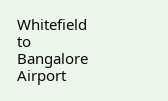Whitefield to Bangalore Airport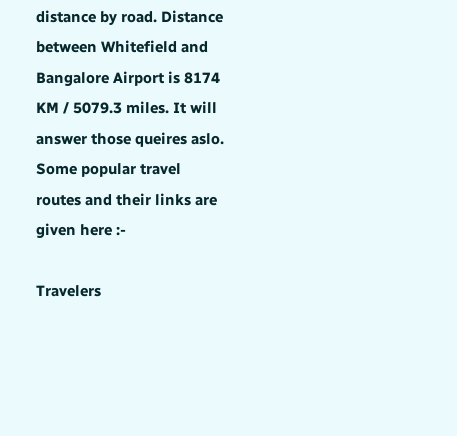distance by road. Distance between Whitefield and Bangalore Airport is 8174 KM / 5079.3 miles. It will answer those queires aslo. Some popular travel routes and their links are given here :-

Travelers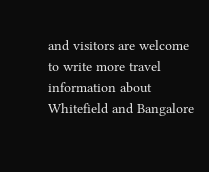and visitors are welcome to write more travel information about Whitefield and Bangalore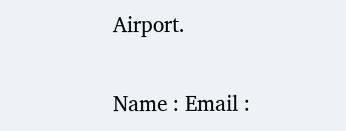Airport.

Name : Email :